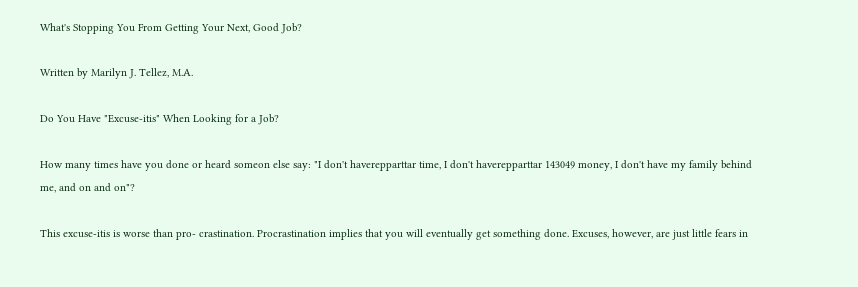What's Stopping You From Getting Your Next, Good Job?

Written by Marilyn J. Tellez, M.A.

Do You Have "Excuse-itis" When Looking for a Job?

How many times have you done or heard someon else say: "I don't haverepparttar time, I don't haverepparttar 143049 money, I don't have my family behind me, and on and on"?

This excuse-itis is worse than pro- crastination. Procrastination implies that you will eventually get something done. Excuses, however, are just little fears in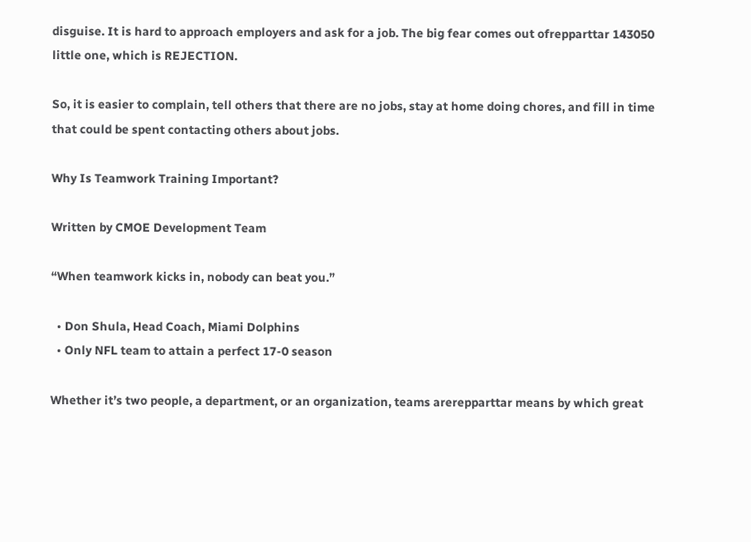disguise. It is hard to approach employers and ask for a job. The big fear comes out ofrepparttar 143050 little one, which is REJECTION.

So, it is easier to complain, tell others that there are no jobs, stay at home doing chores, and fill in time that could be spent contacting others about jobs.

Why Is Teamwork Training Important?

Written by CMOE Development Team

“When teamwork kicks in, nobody can beat you.”

  • Don Shula, Head Coach, Miami Dolphins
  • Only NFL team to attain a perfect 17-0 season

Whether it’s two people, a department, or an organization, teams arerepparttar means by which great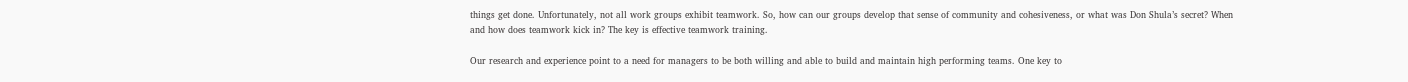things get done. Unfortunately, not all work groups exhibit teamwork. So, how can our groups develop that sense of community and cohesiveness, or what was Don Shula’s secret? When and how does teamwork kick in? The key is effective teamwork training.

Our research and experience point to a need for managers to be both willing and able to build and maintain high performing teams. One key to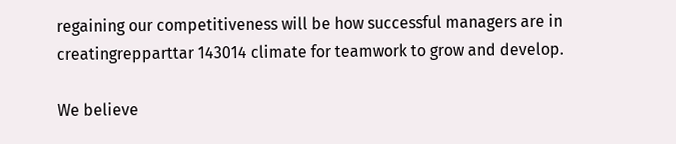regaining our competitiveness will be how successful managers are in creatingrepparttar 143014 climate for teamwork to grow and develop.

We believe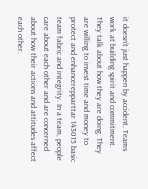it doesn’t just happen by accident. Teams work at building spirit and commitment. They talk about how they are doing. They are willing to invest time and money to protect and enhancerepparttar 143015 basic team fabric and integrity. In a team, people care about each other and are concerned about how their actions and attitudes affect each other.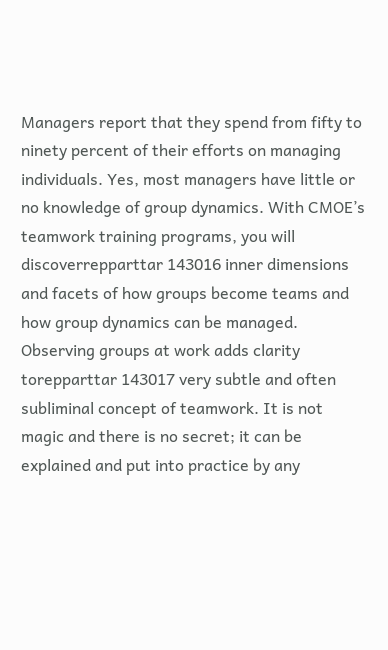Managers report that they spend from fifty to ninety percent of their efforts on managing individuals. Yes, most managers have little or no knowledge of group dynamics. With CMOE’s teamwork training programs, you will discoverrepparttar 143016 inner dimensions and facets of how groups become teams and how group dynamics can be managed. Observing groups at work adds clarity torepparttar 143017 very subtle and often subliminal concept of teamwork. It is not magic and there is no secret; it can be explained and put into practice by any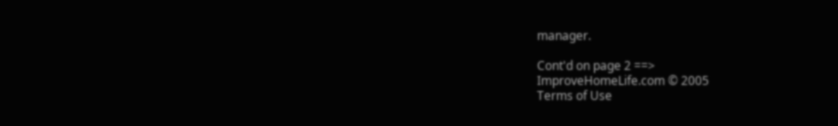manager.

Cont'd on page 2 ==>
ImproveHomeLife.com © 2005
Terms of Use